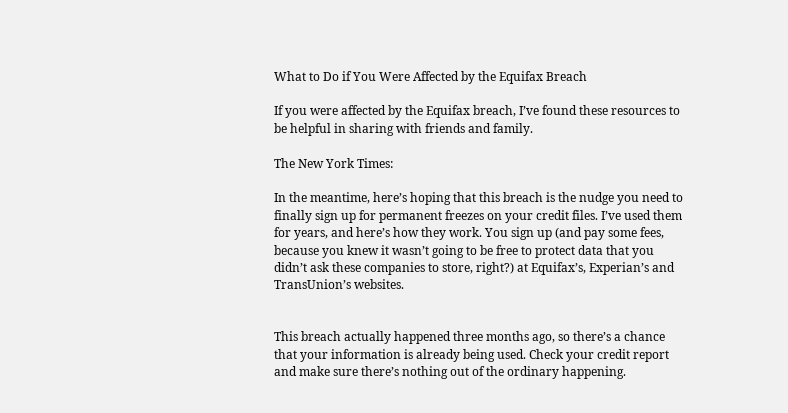What to Do if You Were Affected by the Equifax Breach

If you were affected by the Equifax breach, I’ve found these resources to be helpful in sharing with friends and family.

The New York Times:

In the meantime, here’s hoping that this breach is the nudge you need to finally sign up for permanent freezes on your credit files. I’ve used them for years, and here’s how they work. You sign up (and pay some fees, because you knew it wasn’t going to be free to protect data that you didn’t ask these companies to store, right?) at Equifax’s, Experian’s and TransUnion’s websites.


This breach actually happened three months ago, so there’s a chance that your information is already being used. Check your credit report and make sure there’s nothing out of the ordinary happening.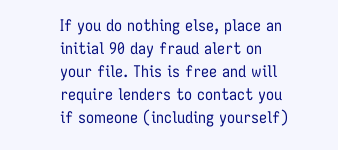If you do nothing else, place an initial 90 day fraud alert on your file. This is free and will require lenders to contact you if someone (including yourself)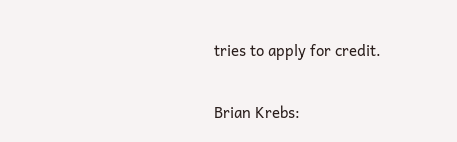tries to apply for credit.

Brian Krebs: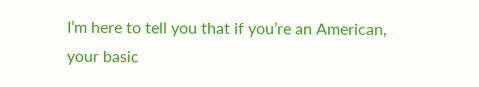I’m here to tell you that if you’re an American, your basic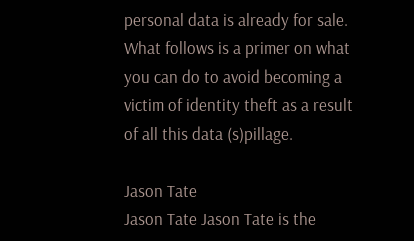personal data is already for sale. What follows is a primer on what you can do to avoid becoming a victim of identity theft as a result of all this data (s)pillage.

Jason Tate
Jason Tate Jason Tate is the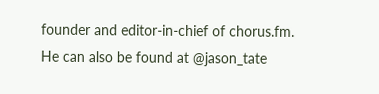founder and editor-in-chief of chorus.fm. He can also be found at @jason_tate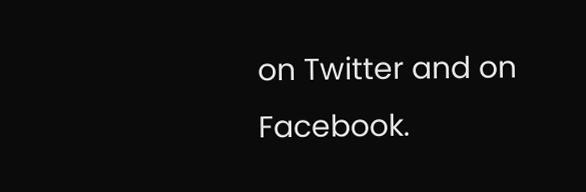on Twitter and on Facebook.